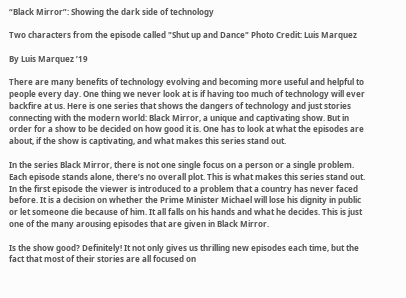“Black Mirror”: Showing the dark side of technology

Two characters from the episode called "Shut up and Dance" Photo Credit: Luis Marquez

By Luis Marquez ’19

There are many benefits of technology evolving and becoming more useful and helpful to people every day. One thing we never look at is if having too much of technology will ever backfire at us. Here is one series that shows the dangers of technology and just stories connecting with the modern world: Black Mirror, a unique and captivating show. But in order for a show to be decided on how good it is. One has to look at what the episodes are about, if the show is captivating, and what makes this series stand out.

In the series Black Mirror, there is not one single focus on a person or a single problem. Each episode stands alone, there’s no overall plot. This is what makes this series stand out. In the first episode the viewer is introduced to a problem that a country has never faced before. It is a decision on whether the Prime Minister Michael will lose his dignity in public or let someone die because of him. It all falls on his hands and what he decides. This is just one of the many arousing episodes that are given in Black Mirror.

Is the show good? Definitely! It not only gives us thrilling new episodes each time, but the fact that most of their stories are all focused on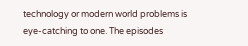technology or modern world problems is eye-catching to one. The episodes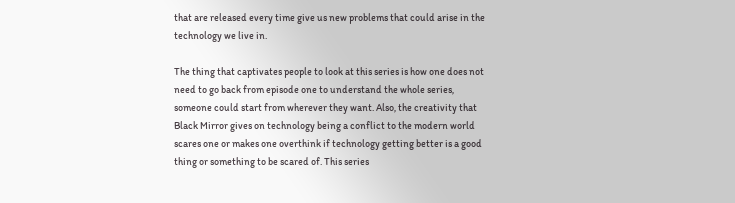that are released every time give us new problems that could arise in the technology we live in.

The thing that captivates people to look at this series is how one does not need to go back from episode one to understand the whole series, someone could start from wherever they want. Also, the creativity that Black Mirror gives on technology being a conflict to the modern world scares one or makes one overthink if technology getting better is a good thing or something to be scared of. This series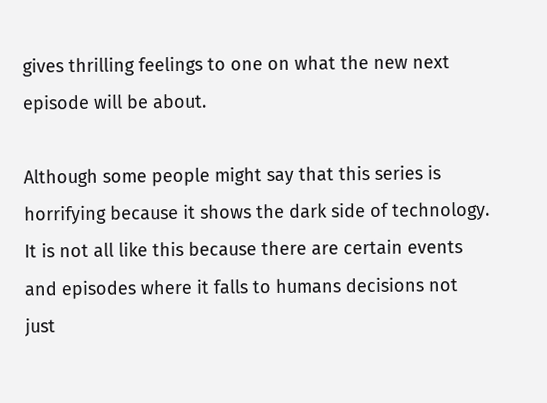gives thrilling feelings to one on what the new next episode will be about.

Although some people might say that this series is horrifying because it shows the dark side of technology. It is not all like this because there are certain events and episodes where it falls to humans decisions not just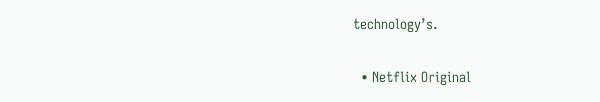technology’s.

  • Netflix Original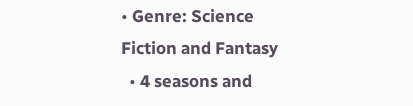• Genre: Science Fiction and Fantasy
  • 4 seasons and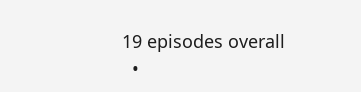19 episodes overall
  •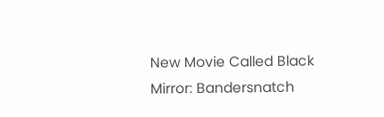New Movie Called Black Mirror: Bandersnatch